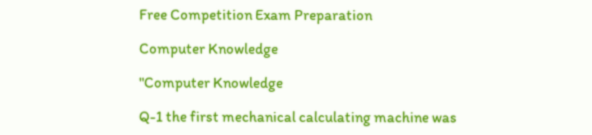Free Competition Exam Preparation

Computer Knowledge

"Computer Knowledge

Q-1 the first mechanical calculating machine was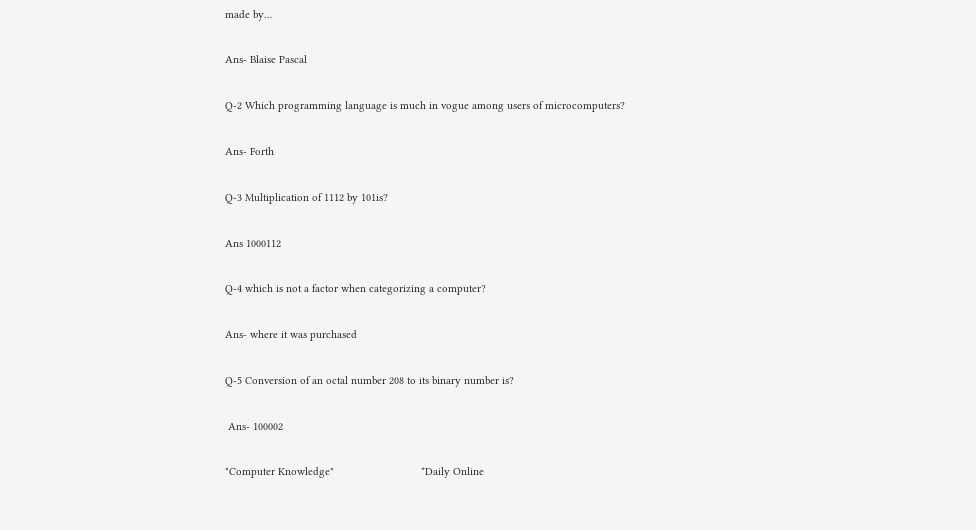made by…

Ans- Blaise Pascal

Q-2 Which programming language is much in vogue among users of microcomputers?

Ans- Forth

Q-3 Multiplication of 1112 by 101is?

Ans 1000112

Q-4 which is not a factor when categorizing a computer?

Ans- where it was purchased

Q-5 Conversion of an octal number 208 to its binary number is?

 Ans- 100002

"Computer Knowledge"                             *Daily Online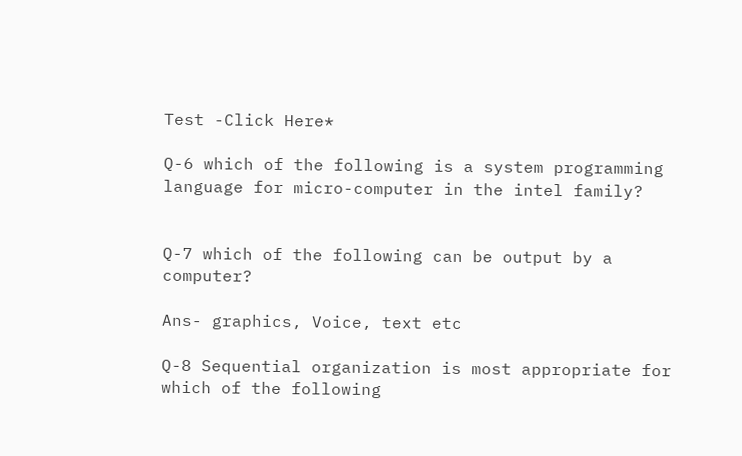Test -Click Here*

Q-6 which of the following is a system programming language for micro-computer in the intel family?


Q-7 which of the following can be output by a computer?

Ans- graphics, Voice, text etc

Q-8 Sequential organization is most appropriate for which of the following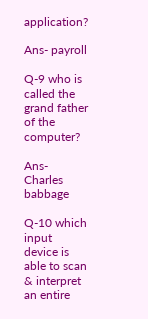application?

Ans- payroll

Q-9 who is called the grand father of the computer?

Ans- Charles babbage

Q-10 which input device is able to scan & interpret an entire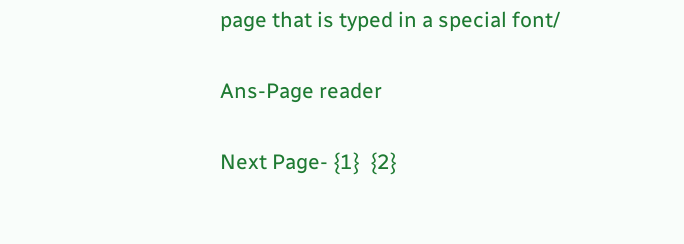page that is typed in a special font/

Ans-Page reader

Next Page- {1}  {2}